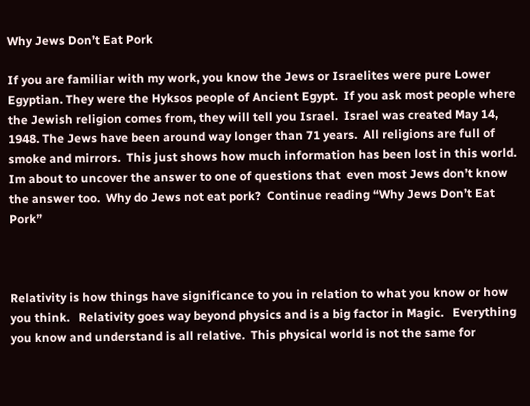Why Jews Don’t Eat Pork

If you are familiar with my work, you know the Jews or Israelites were pure Lower Egyptian. They were the Hyksos people of Ancient Egypt.  If you ask most people where the Jewish religion comes from, they will tell you Israel.  Israel was created May 14, 1948. The Jews have been around way longer than 71 years.  All religions are full of smoke and mirrors.  This just shows how much information has been lost in this world.  Im about to uncover the answer to one of questions that  even most Jews don’t know the answer too.  Why do Jews not eat pork?  Continue reading “Why Jews Don’t Eat Pork”



Relativity is how things have significance to you in relation to what you know or how you think.   Relativity goes way beyond physics and is a big factor in Magic.   Everything you know and understand is all relative.  This physical world is not the same for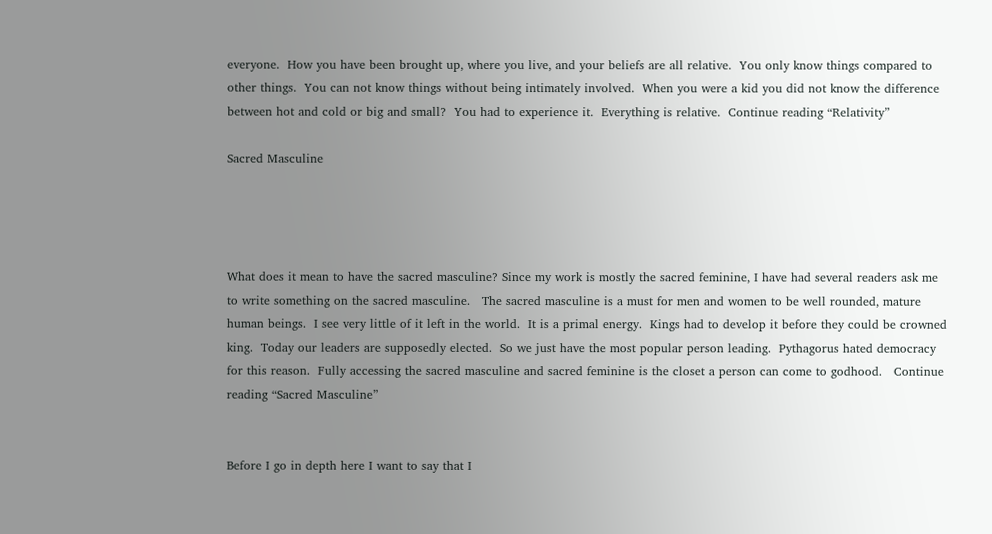everyone.  How you have been brought up, where you live, and your beliefs are all relative.  You only know things compared to other things.  You can not know things without being intimately involved.  When you were a kid you did not know the difference between hot and cold or big and small?  You had to experience it.  Everything is relative.  Continue reading “Relativity”

Sacred Masculine




What does it mean to have the sacred masculine? Since my work is mostly the sacred feminine, I have had several readers ask me to write something on the sacred masculine.   The sacred masculine is a must for men and women to be well rounded, mature human beings.  I see very little of it left in the world.  It is a primal energy.  Kings had to develop it before they could be crowned king.  Today our leaders are supposedly elected.  So we just have the most popular person leading.  Pythagorus hated democracy for this reason.  Fully accessing the sacred masculine and sacred feminine is the closet a person can come to godhood.   Continue reading “Sacred Masculine”


Before I go in depth here I want to say that I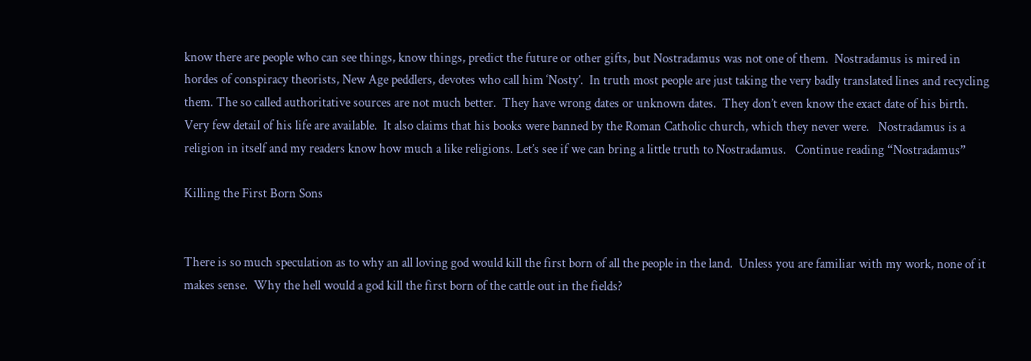know there are people who can see things, know things, predict the future or other gifts, but Nostradamus was not one of them.  Nostradamus is mired in hordes of conspiracy theorists, New Age peddlers, devotes who call him ‘Nosty’.  In truth most people are just taking the very badly translated lines and recycling them. The so called authoritative sources are not much better.  They have wrong dates or unknown dates.  They don’t even know the exact date of his birth. Very few detail of his life are available.  It also claims that his books were banned by the Roman Catholic church, which they never were.   Nostradamus is a religion in itself and my readers know how much a like religions. Let’s see if we can bring a little truth to Nostradamus.   Continue reading “Nostradamus”

Killing the First Born Sons


There is so much speculation as to why an all loving god would kill the first born of all the people in the land.  Unless you are familiar with my work, none of it makes sense.  Why the hell would a god kill the first born of the cattle out in the fields?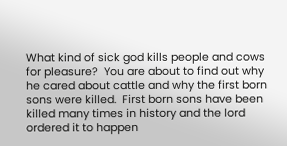What kind of sick god kills people and cows for pleasure?  You are about to find out why he cared about cattle and why the first born sons were killed.  First born sons have been killed many times in history and the lord ordered it to happen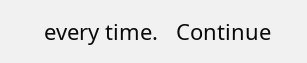every time.   Continue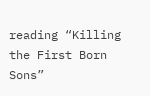reading “Killing the First Born Sons”